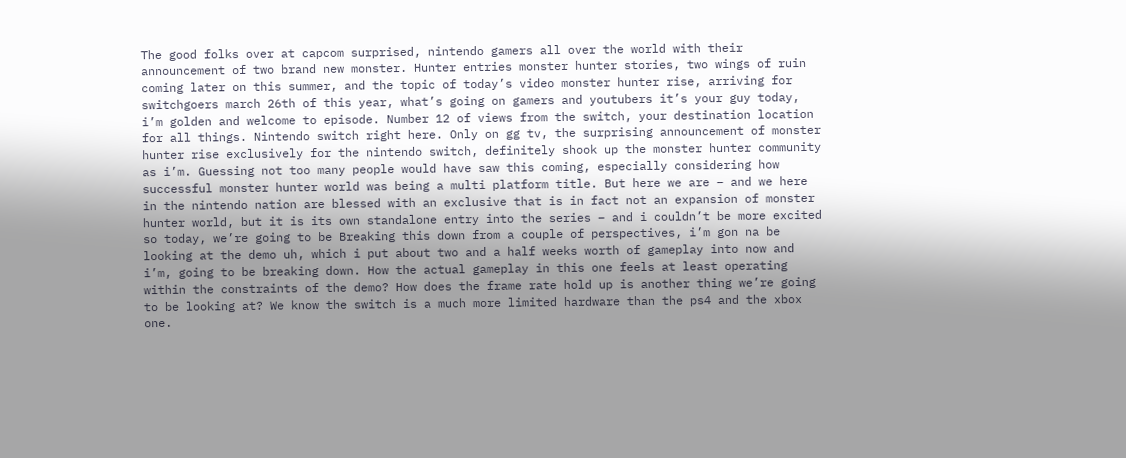The good folks over at capcom surprised, nintendo gamers all over the world with their announcement of two brand new monster. Hunter entries monster hunter stories, two wings of ruin coming later on this summer, and the topic of today’s video monster hunter rise, arriving for switchgoers march 26th of this year, what’s going on gamers and youtubers it’s your guy today, i’m golden and welcome to episode. Number 12 of views from the switch, your destination location for all things. Nintendo switch right here. Only on gg tv, the surprising announcement of monster hunter rise exclusively for the nintendo switch, definitely shook up the monster hunter community as i’m. Guessing not too many people would have saw this coming, especially considering how successful monster hunter world was being a multi platform title. But here we are – and we here in the nintendo nation are blessed with an exclusive that is in fact not an expansion of monster hunter world, but it is its own standalone entry into the series – and i couldn’t be more excited so today, we’re going to be Breaking this down from a couple of perspectives, i’m gon na be looking at the demo uh, which i put about two and a half weeks worth of gameplay into now and i’m, going to be breaking down. How the actual gameplay in this one feels at least operating within the constraints of the demo? How does the frame rate hold up is another thing we’re going to be looking at? We know the switch is a much more limited hardware than the ps4 and the xbox one.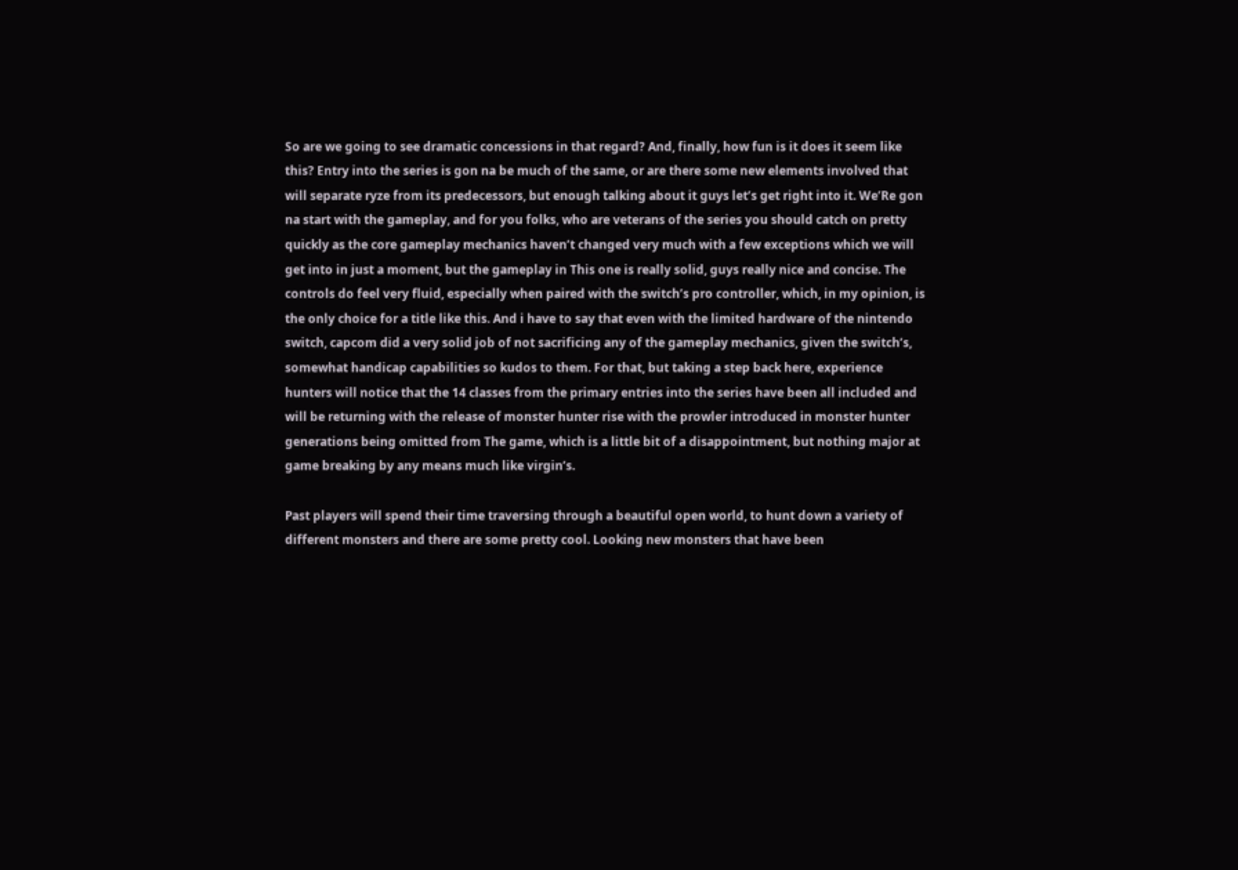So are we going to see dramatic concessions in that regard? And, finally, how fun is it does it seem like this? Entry into the series is gon na be much of the same, or are there some new elements involved that will separate ryze from its predecessors, but enough talking about it guys let’s get right into it. We’Re gon na start with the gameplay, and for you folks, who are veterans of the series you should catch on pretty quickly as the core gameplay mechanics haven’t changed very much with a few exceptions which we will get into in just a moment, but the gameplay in This one is really solid, guys really nice and concise. The controls do feel very fluid, especially when paired with the switch’s pro controller, which, in my opinion, is the only choice for a title like this. And i have to say that even with the limited hardware of the nintendo switch, capcom did a very solid job of not sacrificing any of the gameplay mechanics, given the switch’s, somewhat handicap capabilities so kudos to them. For that, but taking a step back here, experience hunters will notice that the 14 classes from the primary entries into the series have been all included and will be returning with the release of monster hunter rise with the prowler introduced in monster hunter generations being omitted from The game, which is a little bit of a disappointment, but nothing major at game breaking by any means much like virgin’s.

Past players will spend their time traversing through a beautiful open world, to hunt down a variety of different monsters and there are some pretty cool. Looking new monsters that have been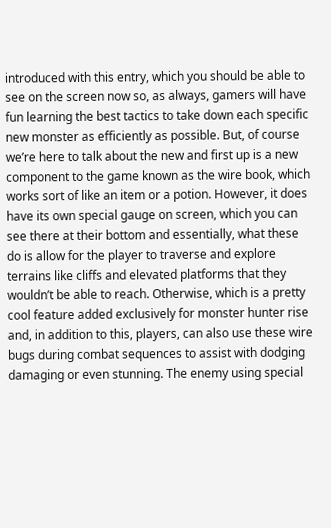introduced with this entry, which you should be able to see on the screen now so, as always, gamers will have fun learning the best tactics to take down each specific new monster as efficiently as possible. But, of course we’re here to talk about the new and first up is a new component to the game known as the wire book, which works sort of like an item or a potion. However, it does have its own special gauge on screen, which you can see there at their bottom and essentially, what these do is allow for the player to traverse and explore terrains like cliffs and elevated platforms that they wouldn’t be able to reach. Otherwise, which is a pretty cool feature added exclusively for monster hunter rise and, in addition to this, players, can also use these wire bugs during combat sequences to assist with dodging damaging or even stunning. The enemy using special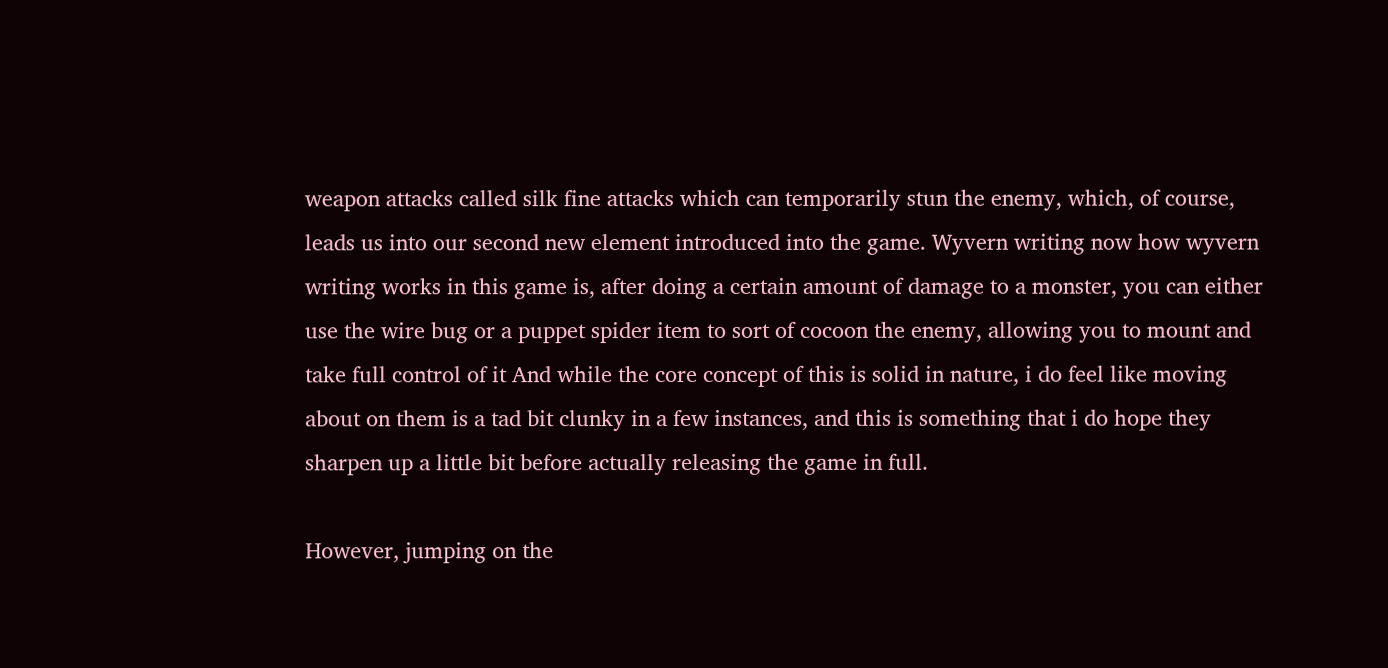weapon attacks called silk fine attacks which can temporarily stun the enemy, which, of course, leads us into our second new element introduced into the game. Wyvern writing now how wyvern writing works in this game is, after doing a certain amount of damage to a monster, you can either use the wire bug or a puppet spider item to sort of cocoon the enemy, allowing you to mount and take full control of it And while the core concept of this is solid in nature, i do feel like moving about on them is a tad bit clunky in a few instances, and this is something that i do hope they sharpen up a little bit before actually releasing the game in full.

However, jumping on the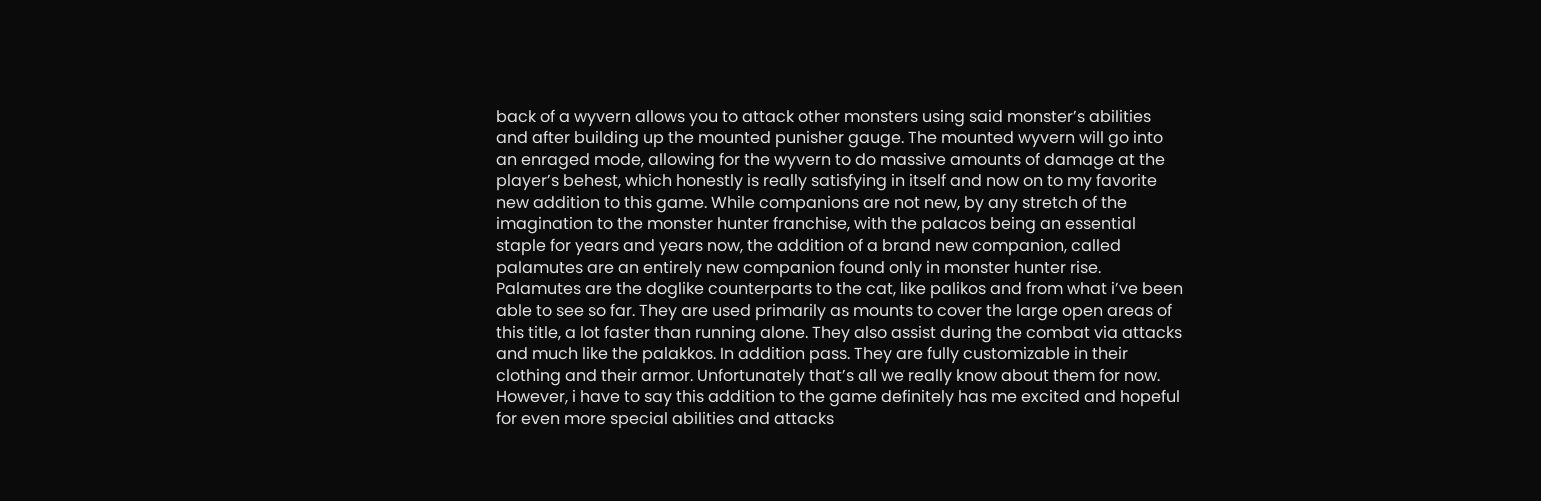back of a wyvern allows you to attack other monsters using said monster’s abilities and after building up the mounted punisher gauge. The mounted wyvern will go into an enraged mode, allowing for the wyvern to do massive amounts of damage at the player’s behest, which honestly is really satisfying in itself and now on to my favorite new addition to this game. While companions are not new, by any stretch of the imagination to the monster hunter franchise, with the palacos being an essential staple for years and years now, the addition of a brand new companion, called palamutes are an entirely new companion found only in monster hunter rise. Palamutes are the doglike counterparts to the cat, like palikos and from what i’ve been able to see so far. They are used primarily as mounts to cover the large open areas of this title, a lot faster than running alone. They also assist during the combat via attacks and much like the palakkos. In addition pass. They are fully customizable in their clothing and their armor. Unfortunately that’s all we really know about them for now. However, i have to say this addition to the game definitely has me excited and hopeful for even more special abilities and attacks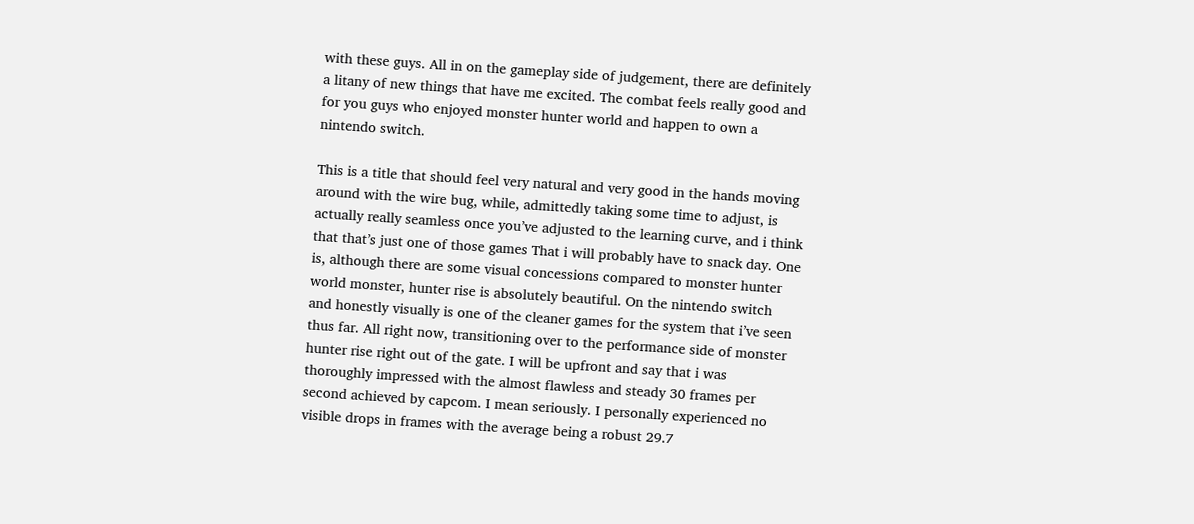with these guys. All in on the gameplay side of judgement, there are definitely a litany of new things that have me excited. The combat feels really good and for you guys who enjoyed monster hunter world and happen to own a nintendo switch.

This is a title that should feel very natural and very good in the hands moving around with the wire bug, while, admittedly taking some time to adjust, is actually really seamless once you’ve adjusted to the learning curve, and i think that that’s just one of those games That i will probably have to snack day. One is, although there are some visual concessions compared to monster hunter world monster, hunter rise is absolutely beautiful. On the nintendo switch and honestly visually is one of the cleaner games for the system that i’ve seen thus far. All right now, transitioning over to the performance side of monster hunter rise right out of the gate. I will be upfront and say that i was thoroughly impressed with the almost flawless and steady 30 frames per second achieved by capcom. I mean seriously. I personally experienced no visible drops in frames with the average being a robust 29.7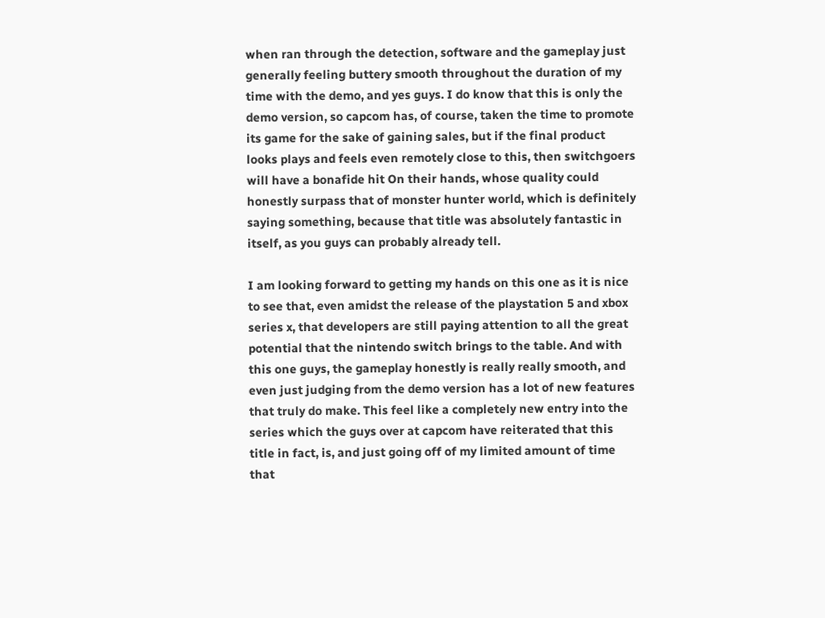when ran through the detection, software and the gameplay just generally feeling buttery smooth throughout the duration of my time with the demo, and yes guys. I do know that this is only the demo version, so capcom has, of course, taken the time to promote its game for the sake of gaining sales, but if the final product looks plays and feels even remotely close to this, then switchgoers will have a bonafide hit On their hands, whose quality could honestly surpass that of monster hunter world, which is definitely saying something, because that title was absolutely fantastic in itself, as you guys can probably already tell.

I am looking forward to getting my hands on this one as it is nice to see that, even amidst the release of the playstation 5 and xbox series x, that developers are still paying attention to all the great potential that the nintendo switch brings to the table. And with this one guys, the gameplay honestly is really really smooth, and even just judging from the demo version has a lot of new features that truly do make. This feel like a completely new entry into the series which the guys over at capcom have reiterated that this title in fact, is, and just going off of my limited amount of time that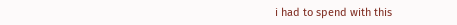i had to spend with this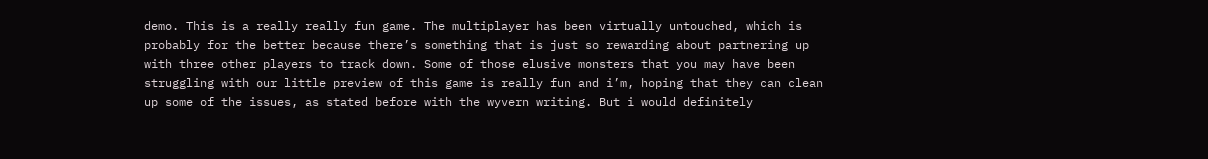demo. This is a really really fun game. The multiplayer has been virtually untouched, which is probably for the better because there’s something that is just so rewarding about partnering up with three other players to track down. Some of those elusive monsters that you may have been struggling with our little preview of this game is really fun and i’m, hoping that they can clean up some of the issues, as stated before with the wyvern writing. But i would definitely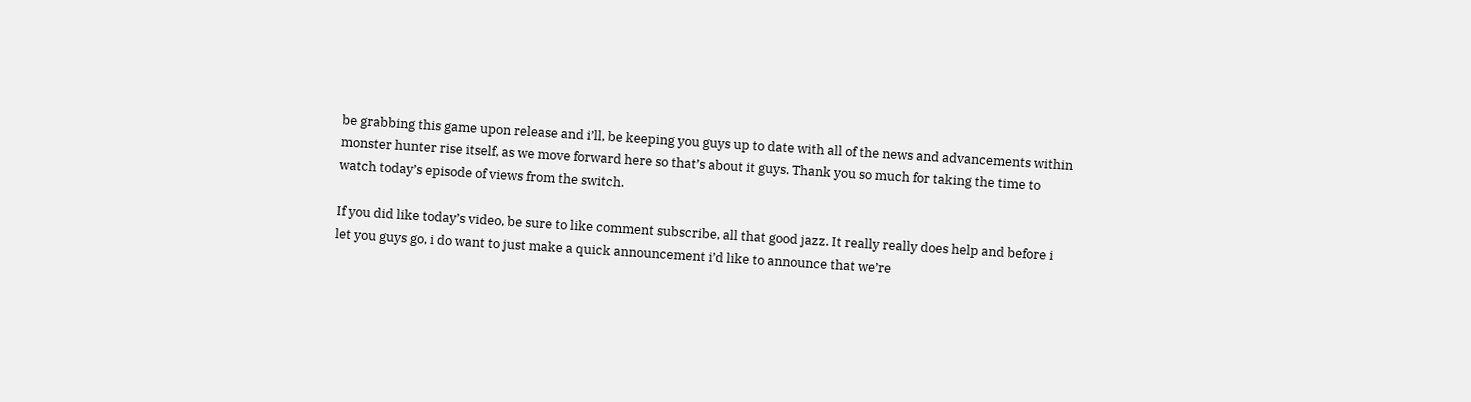be grabbing this game upon release and i’ll, be keeping you guys up to date with all of the news and advancements within monster hunter rise itself, as we move forward here so that’s about it guys. Thank you so much for taking the time to watch today’s episode of views from the switch.

If you did like today’s video, be sure to like comment subscribe, all that good jazz. It really really does help and before i let you guys go, i do want to just make a quick announcement i’d like to announce that we’re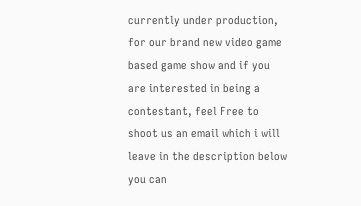currently under production, for our brand new video game based game show and if you are interested in being a contestant, feel Free to shoot us an email which i will leave in the description below you can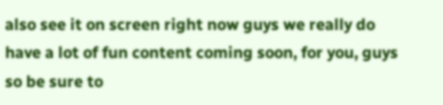also see it on screen right now guys we really do have a lot of fun content coming soon, for you, guys so be sure to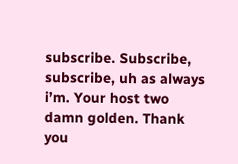subscribe. Subscribe, subscribe, uh as always i’m. Your host two damn golden. Thank you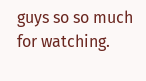guys so so much for watching.